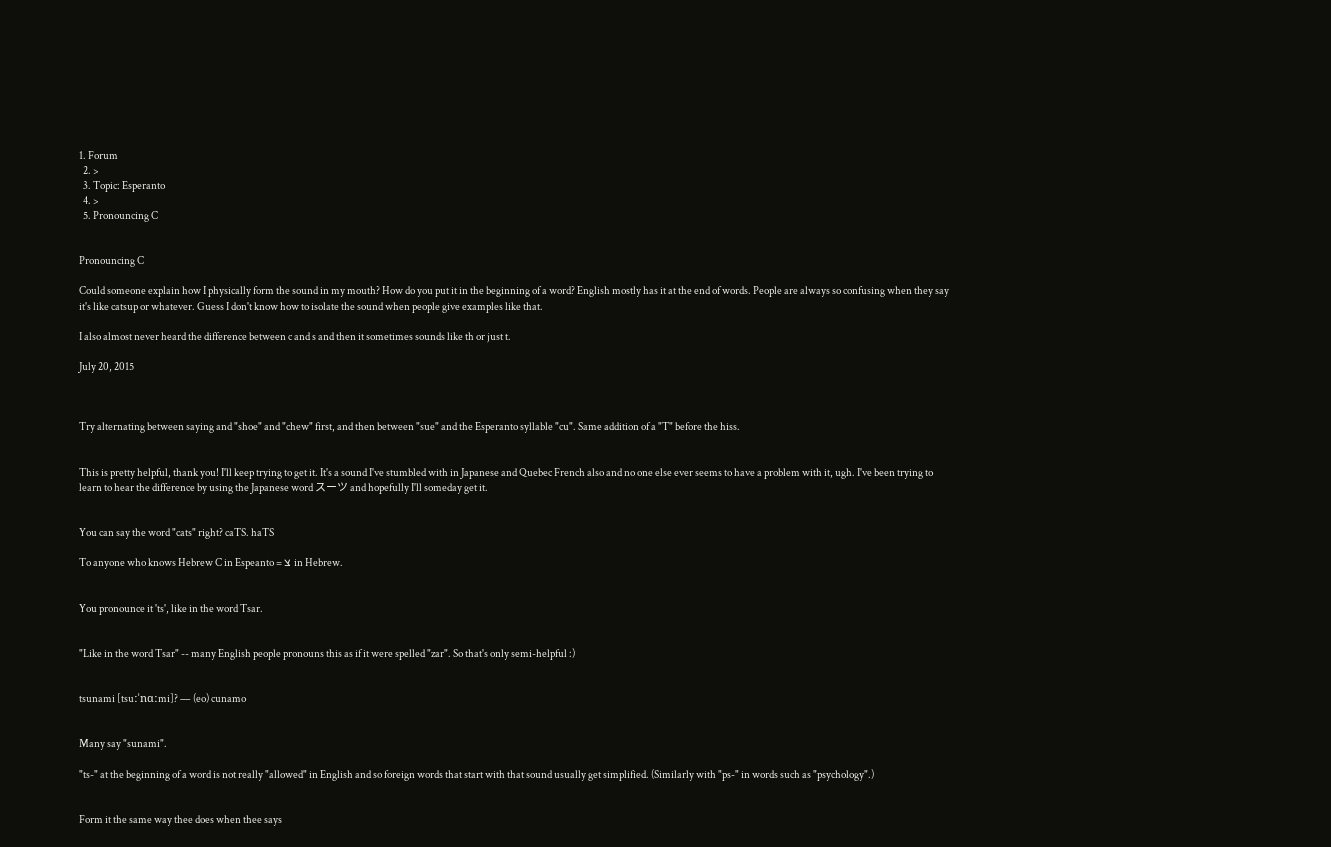1. Forum
  2. >
  3. Topic: Esperanto
  4. >
  5. Pronouncing C


Pronouncing C

Could someone explain how I physically form the sound in my mouth? How do you put it in the beginning of a word? English mostly has it at the end of words. People are always so confusing when they say it's like catsup or whatever. Guess I don't know how to isolate the sound when people give examples like that.

I also almost never heard the difference between c and s and then it sometimes sounds like th or just t.

July 20, 2015



Try alternating between saying and "shoe" and "chew" first, and then between "sue" and the Esperanto syllable "cu". Same addition of a "T" before the hiss.


This is pretty helpful, thank you! I'll keep trying to get it. It's a sound I've stumbled with in Japanese and Quebec French also and no one else ever seems to have a problem with it, ugh. I've been trying to learn to hear the difference by using the Japanese word スーツ and hopefully I'll someday get it.


You can say the word "cats" right? caTS. haTS

To anyone who knows Hebrew C in Espeanto = צ in Hebrew.


You pronounce it 'ts', like in the word Tsar.


"Like in the word Tsar" -- many English people pronouns this as if it were spelled "zar". So that's only semi-helpful :)


tsunami [tsuːˈnɑːmi]? — (eo) cunamo


Many say "sunami".

"ts-" at the beginning of a word is not really "allowed" in English and so foreign words that start with that sound usually get simplified. (Similarly with "ps-" in words such as "psychology".)


Form it the same way thee does when thee says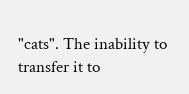"cats". The inability to transfer it to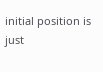initial position is just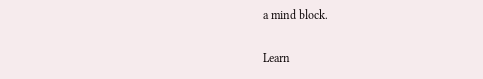a mind block.

Learn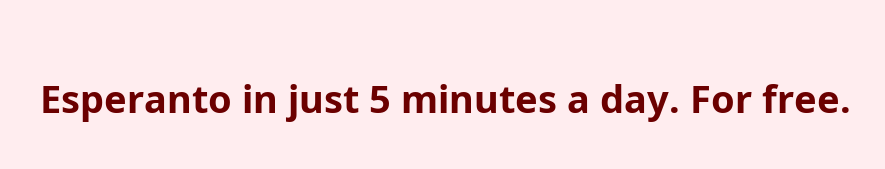Esperanto in just 5 minutes a day. For free.